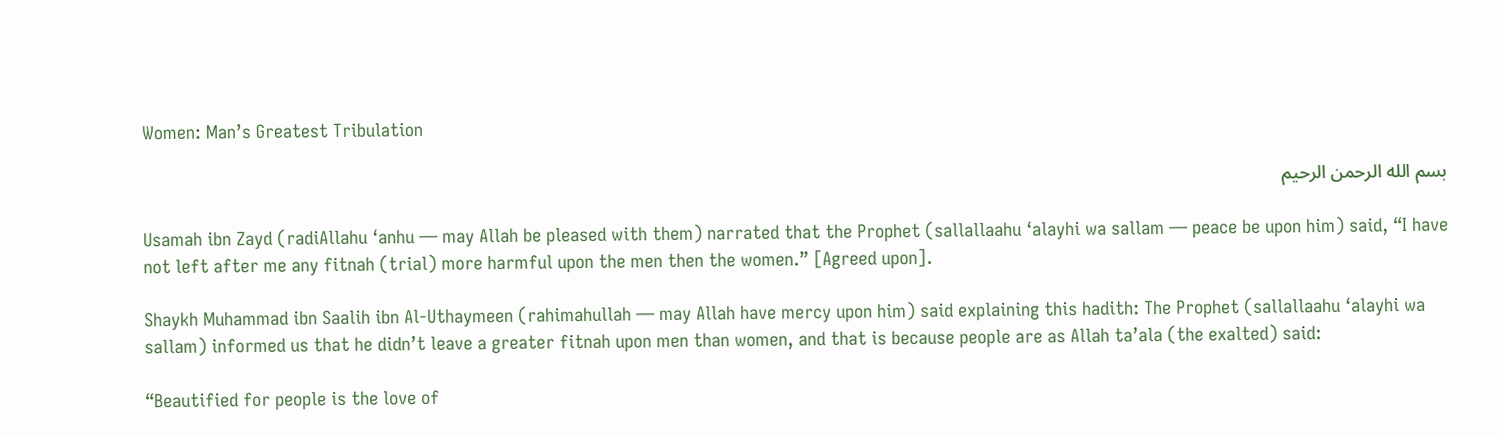Women: Man’s Greatest Tribulation

بسم الله الرحمن الرحيم

Usamah ibn Zayd (radiAllahu ‘anhu — may Allah be pleased with them) narrated that the Prophet (sallallaahu ‘alayhi wa sallam — peace be upon him) said, “I have not left after me any fitnah (trial) more harmful upon the men then the women.” [Agreed upon].

Shaykh Muhammad ibn Saalih ibn Al-Uthaymeen (rahimahullah — may Allah have mercy upon him) said explaining this hadith: The Prophet (sallallaahu ‘alayhi wa sallam) informed us that he didn’t leave a greater fitnah upon men than women, and that is because people are as Allah ta’ala (the exalted) said:

“Beautified for people is the love of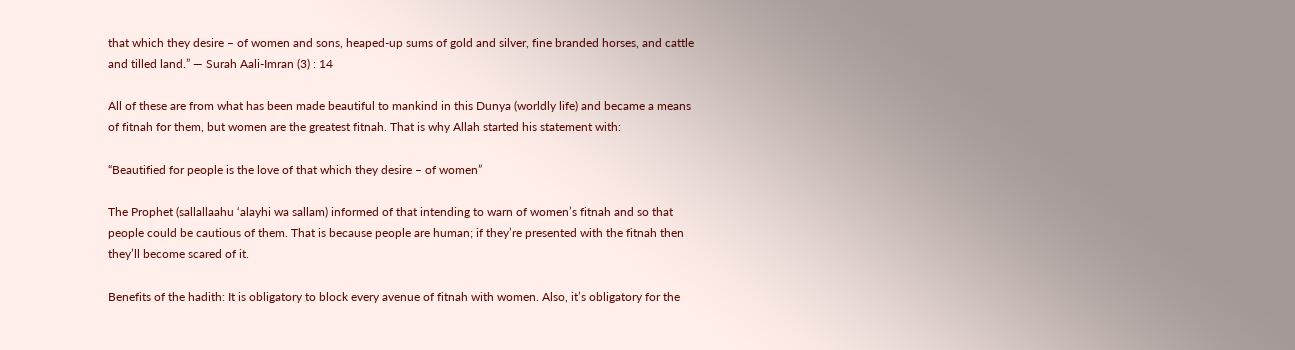that which they desire – of women and sons, heaped-up sums of gold and silver, fine branded horses, and cattle and tilled land.” — Surah Aali-Imran (3) : 14

All of these are from what has been made beautiful to mankind in this Dunya (worldly life) and became a means of fitnah for them, but women are the greatest fitnah. That is why Allah started his statement with:

“Beautified for people is the love of that which they desire – of women”

The Prophet (sallallaahu ‘alayhi wa sallam) informed of that intending to warn of women’s fitnah and so that people could be cautious of them. That is because people are human; if they’re presented with the fitnah then they’ll become scared of it.

Benefits of the hadith: It is obligatory to block every avenue of fitnah with women. Also, it’s obligatory for the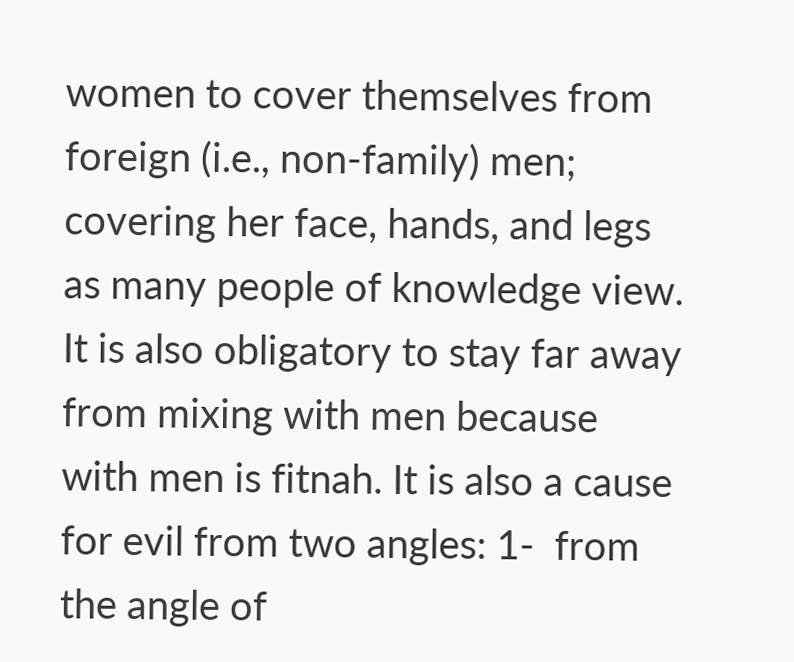women to cover themselves from foreign (i.e., non-family) men; covering her face, hands, and legs as many people of knowledge view. It is also obligatory to stay far away from mixing with men because with men is fitnah. It is also a cause for evil from two angles: 1-  from the angle of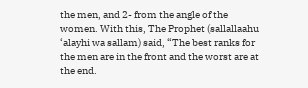the men, and 2- from the angle of the women. With this, The Prophet (sallallaahu ‘alayhi wa sallam) said, “The best ranks for the men are in the front and the worst are at the end.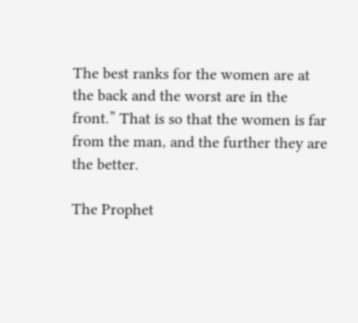The best ranks for the women are at the back and the worst are in the front.” That is so that the women is far from the man, and the further they are the better.

The Prophet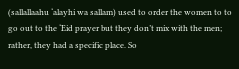(sallallaahu ‘alayhi wa sallam) used to order the women to to go out to the ‘Eid prayer but they don’t mix with the men; rather, they had a specific place. So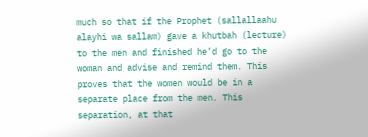much so that if the Prophet (sallallaahu alayhi wa sallam) gave a khutbah (lecture) to the men and finished he’d go to the woman and advise and remind them. This proves that the women would be in a separate place from the men. This separation, at that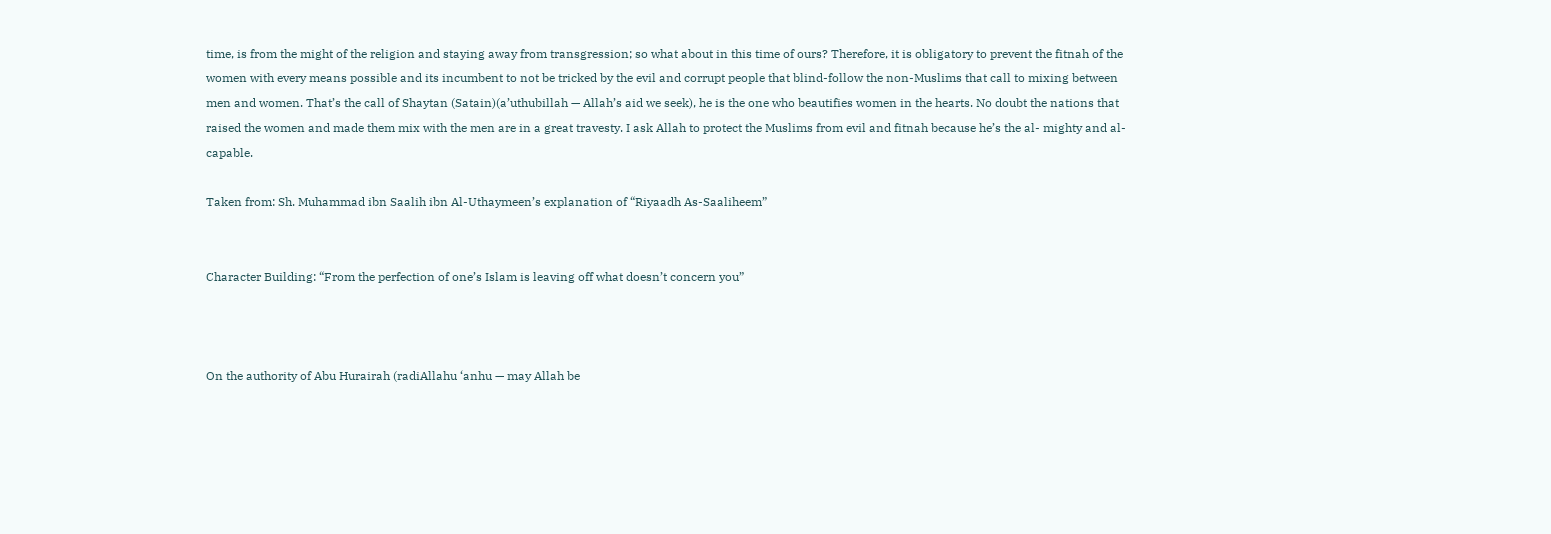time, is from the might of the religion and staying away from transgression; so what about in this time of ours? Therefore, it is obligatory to prevent the fitnah of the women with every means possible and its incumbent to not be tricked by the evil and corrupt people that blind-follow the non-Muslims that call to mixing between men and women. That’s the call of Shaytan (Satain)(a’uthubillah — Allah’s aid we seek), he is the one who beautifies women in the hearts. No doubt the nations that raised the women and made them mix with the men are in a great travesty. I ask Allah to protect the Muslims from evil and fitnah because he’s the al- mighty and al-capable.

Taken from: Sh. Muhammad ibn Saalih ibn Al-Uthaymeen’s explanation of “Riyaadh As-Saaliheem”


Character Building: “From the perfection of one’s Islam is leaving off what doesn’t concern you”



On the authority of Abu Hurairah (radiAllahu ‘anhu — may Allah be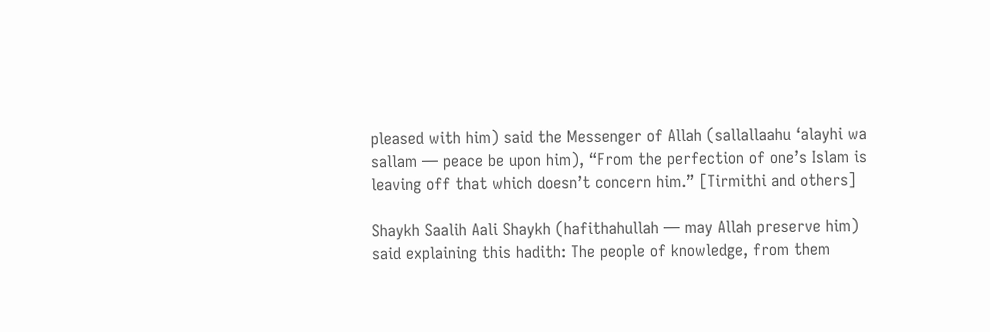pleased with him) said the Messenger of Allah (sallallaahu ‘alayhi wa sallam — peace be upon him), “From the perfection of one’s Islam is leaving off that which doesn’t concern him.” [Tirmithi and others]

Shaykh Saalih Aali Shaykh (hafithahullah — may Allah preserve him) said explaining this hadith: The people of knowledge, from them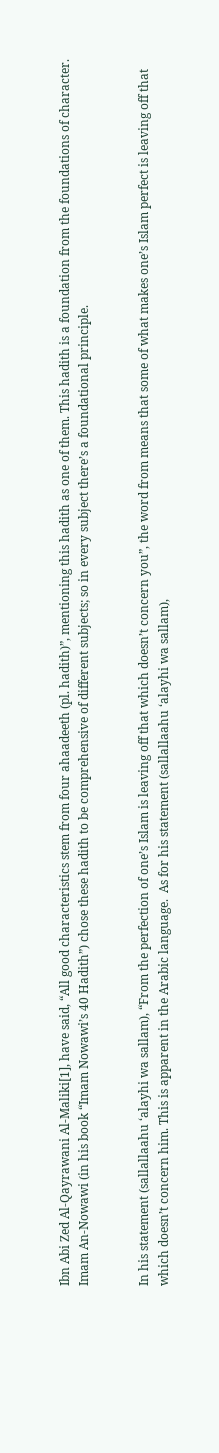Ibn Abi Zed Al-Qayrawani Al-Maliki[1], have said, “All good characteristics stem from four ahaadeeth (pl. hadith)”, mentioning this hadith as one of them. This hadith is a foundation from the foundations of character. Imam An-Nowawi (in his book “Imam Nowawi’s 40 Hadith”) chose these hadith to be comprehensive of different subjects; so in every subject there’s a foundational principle.


In his statement (sallallaahu ‘alayhi wa sallam), “From the perfection of one’s Islam is leaving off that which doesn’t concern you”, the word from means that some of what makes one’s Islam perfect is leaving off that which doesn’t concern him. This is apparent in the Arabic language.  As for his statement (sallallaahu ‘alayhi wa sallam),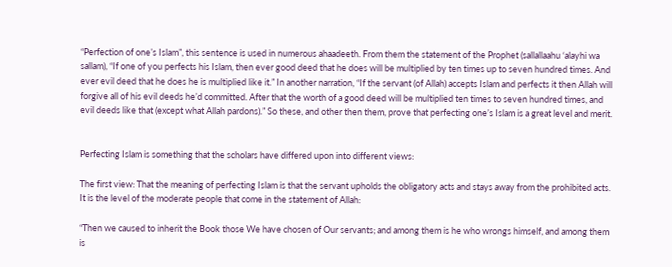“Perfection of one’s Islam”, this sentence is used in numerous ahaadeeth. From them the statement of the Prophet (sallallaahu ‘alayhi wa sallam), “If one of you perfects his Islam, then ever good deed that he does will be multiplied by ten times up to seven hundred times. And ever evil deed that he does he is multiplied like it.” In another narration, “If the servant (of Allah) accepts Islam and perfects it then Allah will forgive all of his evil deeds he’d committed. After that the worth of a good deed will be multiplied ten times to seven hundred times, and evil deeds like that (except what Allah pardons).” So these, and other then them, prove that perfecting one’s Islam is a great level and merit.


Perfecting Islam is something that the scholars have differed upon into different views:

The first view: That the meaning of perfecting Islam is that the servant upholds the obligatory acts and stays away from the prohibited acts. It is the level of the moderate people that come in the statement of Allah:

“Then we caused to inherit the Book those We have chosen of Our servants; and among them is he who wrongs himself, and among them is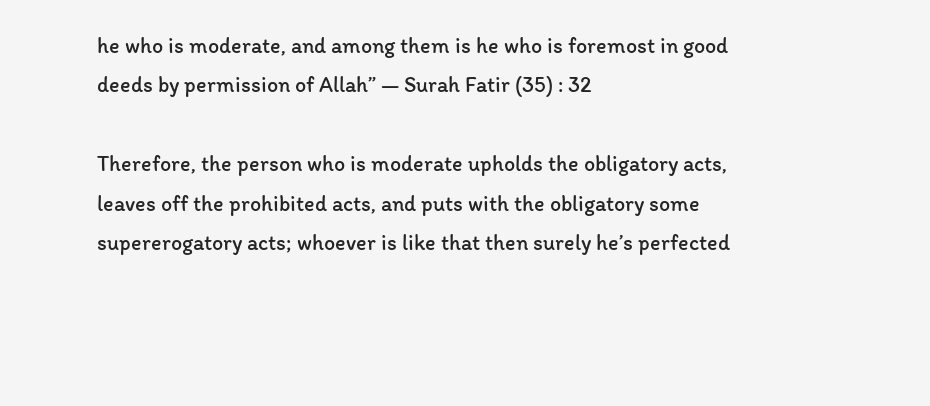he who is moderate, and among them is he who is foremost in good deeds by permission of Allah” — Surah Fatir (35) : 32

Therefore, the person who is moderate upholds the obligatory acts, leaves off the prohibited acts, and puts with the obligatory some supererogatory acts; whoever is like that then surely he’s perfected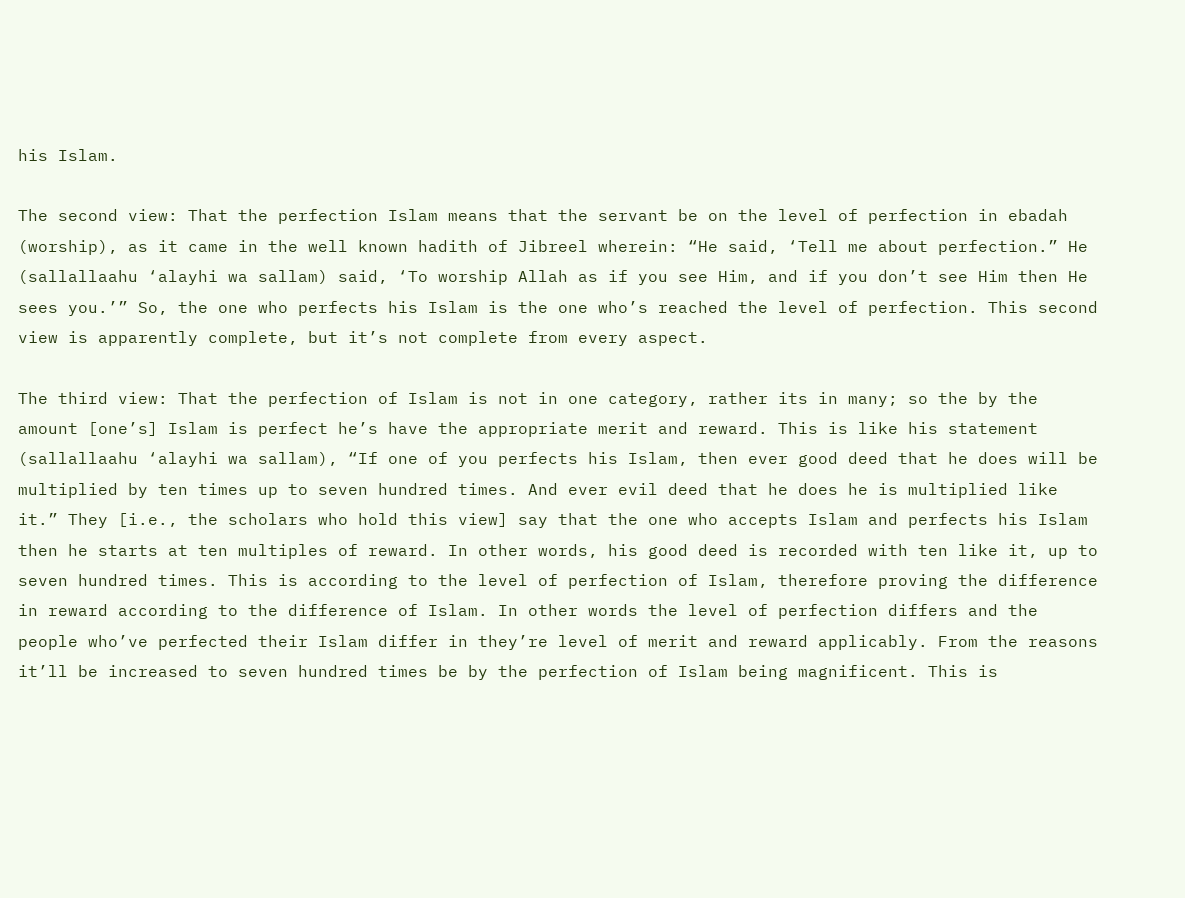his Islam.

The second view: That the perfection Islam means that the servant be on the level of perfection in ebadah (worship), as it came in the well known hadith of Jibreel wherein: “He said, ‘Tell me about perfection.” He (sallallaahu ‘alayhi wa sallam) said, ‘To worship Allah as if you see Him, and if you don’t see Him then He sees you.’” So, the one who perfects his Islam is the one who’s reached the level of perfection. This second view is apparently complete, but it’s not complete from every aspect.

The third view: That the perfection of Islam is not in one category, rather its in many; so the by the amount [one’s] Islam is perfect he’s have the appropriate merit and reward. This is like his statement (sallallaahu ‘alayhi wa sallam), “If one of you perfects his Islam, then ever good deed that he does will be multiplied by ten times up to seven hundred times. And ever evil deed that he does he is multiplied like it.” They [i.e., the scholars who hold this view] say that the one who accepts Islam and perfects his Islam then he starts at ten multiples of reward. In other words, his good deed is recorded with ten like it, up to seven hundred times. This is according to the level of perfection of Islam, therefore proving the difference in reward according to the difference of Islam. In other words the level of perfection differs and the people who’ve perfected their Islam differ in they’re level of merit and reward applicably. From the reasons it’ll be increased to seven hundred times be by the perfection of Islam being magnificent. This is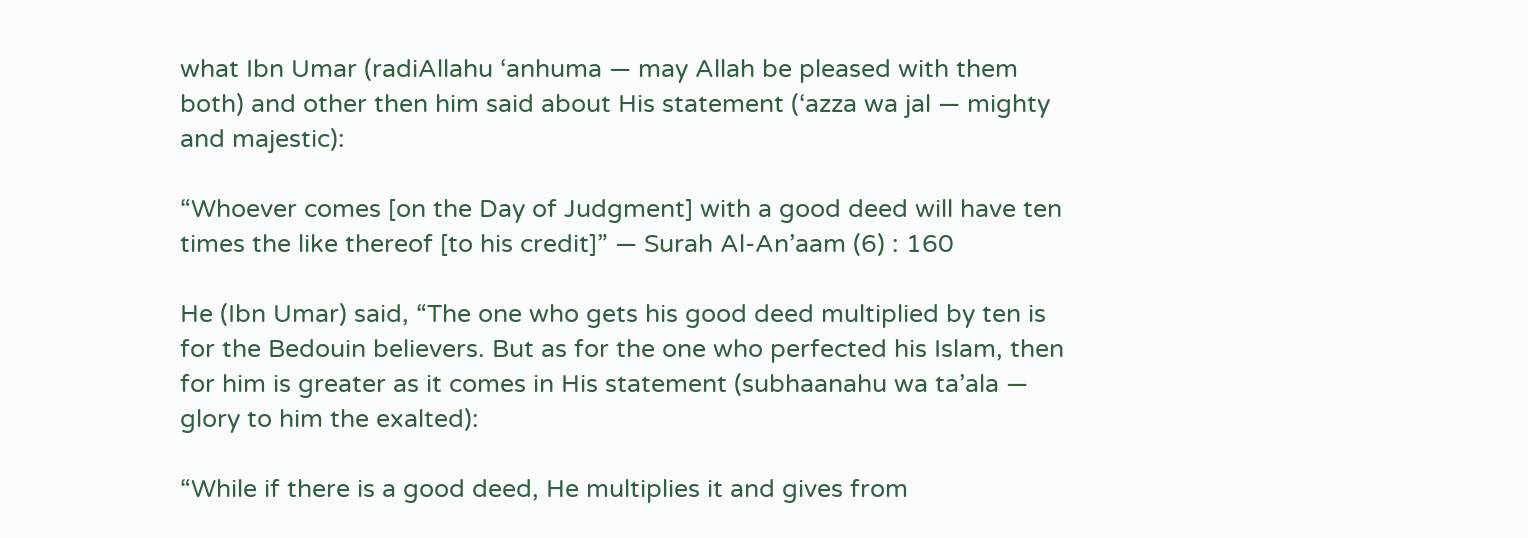what Ibn Umar (radiAllahu ‘anhuma — may Allah be pleased with them both) and other then him said about His statement (‘azza wa jal — mighty and majestic):

“Whoever comes [on the Day of Judgment] with a good deed will have ten times the like thereof [to his credit]” — Surah Al-An’aam (6) : 160

He (Ibn Umar) said, “The one who gets his good deed multiplied by ten is for the Bedouin believers. But as for the one who perfected his Islam, then for him is greater as it comes in His statement (subhaanahu wa ta’ala — glory to him the exalted):

“While if there is a good deed, He multiplies it and gives from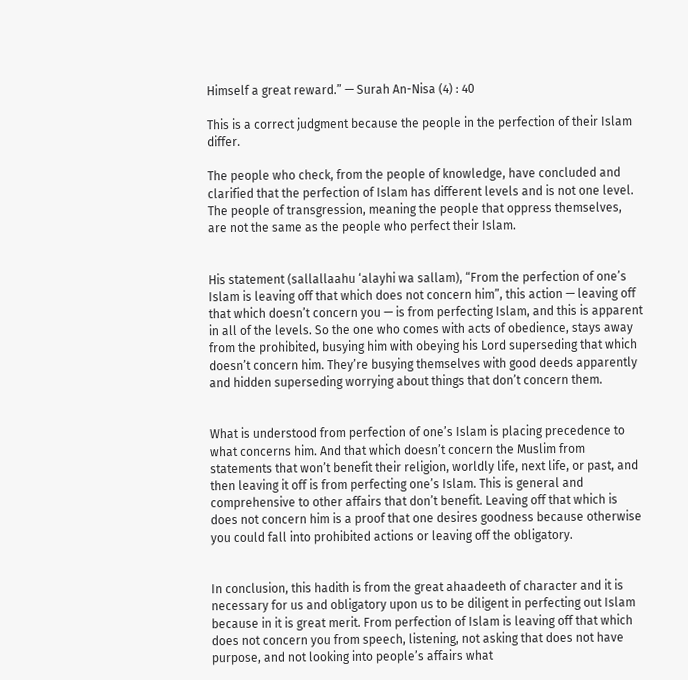Himself a great reward.” — Surah An-Nisa (4) : 40

This is a correct judgment because the people in the perfection of their Islam differ.

The people who check, from the people of knowledge, have concluded and clarified that the perfection of Islam has different levels and is not one level. The people of transgression, meaning the people that oppress themselves, are not the same as the people who perfect their Islam.


His statement (sallallaahu ‘alayhi wa sallam), “From the perfection of one’s Islam is leaving off that which does not concern him”, this action — leaving off that which doesn’t concern you — is from perfecting Islam, and this is apparent in all of the levels. So the one who comes with acts of obedience, stays away from the prohibited, busying him with obeying his Lord superseding that which doesn’t concern him. They’re busying themselves with good deeds apparently and hidden superseding worrying about things that don’t concern them.


What is understood from perfection of one’s Islam is placing precedence to what concerns him. And that which doesn’t concern the Muslim from statements that won’t benefit their religion, worldly life, next life, or past, and then leaving it off is from perfecting one’s Islam. This is general and comprehensive to other affairs that don’t benefit. Leaving off that which is does not concern him is a proof that one desires goodness because otherwise you could fall into prohibited actions or leaving off the obligatory.


In conclusion, this hadith is from the great ahaadeeth of character and it is necessary for us and obligatory upon us to be diligent in perfecting out Islam because in it is great merit. From perfection of Islam is leaving off that which does not concern you from speech, listening, not asking that does not have purpose, and not looking into people’s affairs what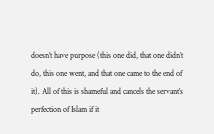doesn’t have purpose (this one did, that one didn’t do, this one went, and that one came to the end of it). All of this is shameful and cancels the servant’s perfection of Islam if it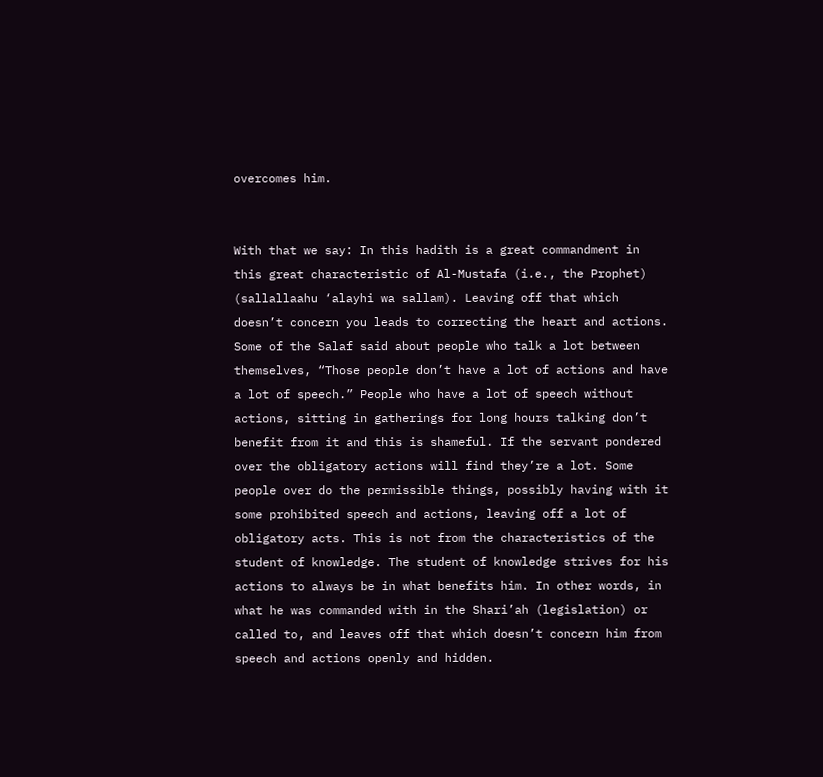overcomes him.


With that we say: In this hadith is a great commandment in this great characteristic of Al-Mustafa (i.e., the Prophet) (sallallaahu ‘alayhi wa sallam). Leaving off that which doesn’t concern you leads to correcting the heart and actions. Some of the Salaf said about people who talk a lot between themselves, “Those people don’t have a lot of actions and have a lot of speech.” People who have a lot of speech without actions, sitting in gatherings for long hours talking don’t benefit from it and this is shameful. If the servant pondered over the obligatory actions will find they’re a lot. Some people over do the permissible things, possibly having with it some prohibited speech and actions, leaving off a lot of obligatory acts. This is not from the characteristics of the student of knowledge. The student of knowledge strives for his actions to always be in what benefits him. In other words, in what he was commanded with in the Shari’ah (legislation) or called to, and leaves off that which doesn’t concern him from speech and actions openly and hidden.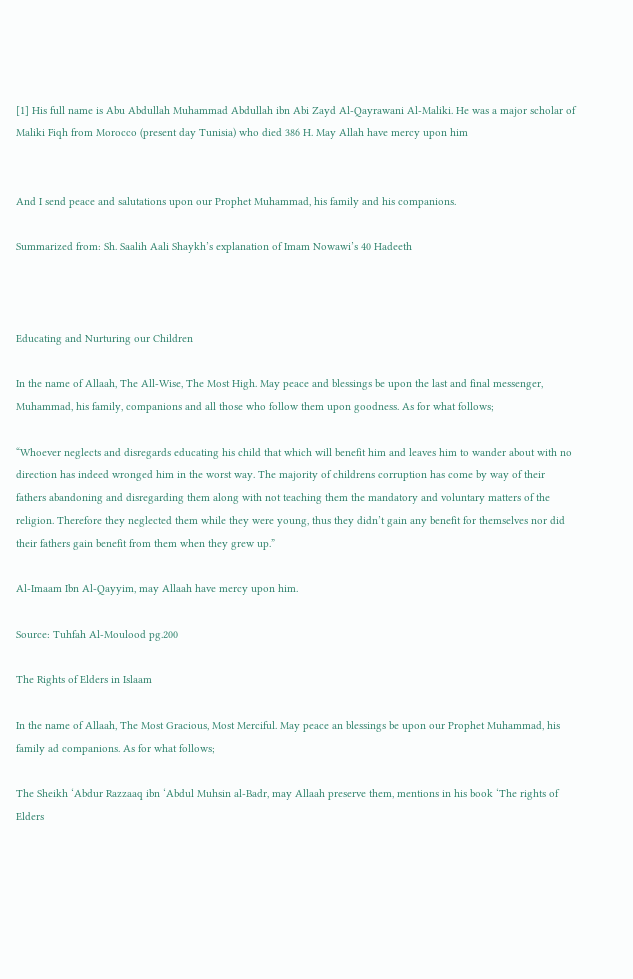[1] His full name is Abu Abdullah Muhammad Abdullah ibn Abi Zayd Al-Qayrawani Al-Maliki. He was a major scholar of Maliki Fiqh from Morocco (present day Tunisia) who died 386 H. May Allah have mercy upon him


And I send peace and salutations upon our Prophet Muhammad, his family and his companions.

Summarized from: Sh. Saalih Aali Shaykh’s explanation of Imam Nowawi’s 40 Hadeeth



Educating and Nurturing our Children

In the name of Allaah, The All-Wise, The Most High. May peace and blessings be upon the last and final messenger, Muhammad, his family, companions and all those who follow them upon goodness. As for what follows;

“Whoever neglects and disregards educating his child that which will benefit him and leaves him to wander about with no direction has indeed wronged him in the worst way. The majority of childrens corruption has come by way of their fathers abandoning and disregarding them along with not teaching them the mandatory and voluntary matters of the religion. Therefore they neglected them while they were young, thus they didn’t gain any benefit for themselves nor did their fathers gain benefit from them when they grew up.”

Al-Imaam Ibn Al-Qayyim, may Allaah have mercy upon him.

Source: Tuhfah Al-Moulood pg.200

The Rights of Elders in Islaam

In the name of Allaah, The Most Gracious, Most Merciful. May peace an blessings be upon our Prophet Muhammad, his family ad companions. As for what follows;

The Sheikh ‘Abdur Razzaaq ibn ‘Abdul Muhsin al-Badr, may Allaah preserve them, mentions in his book ‘The rights of Elders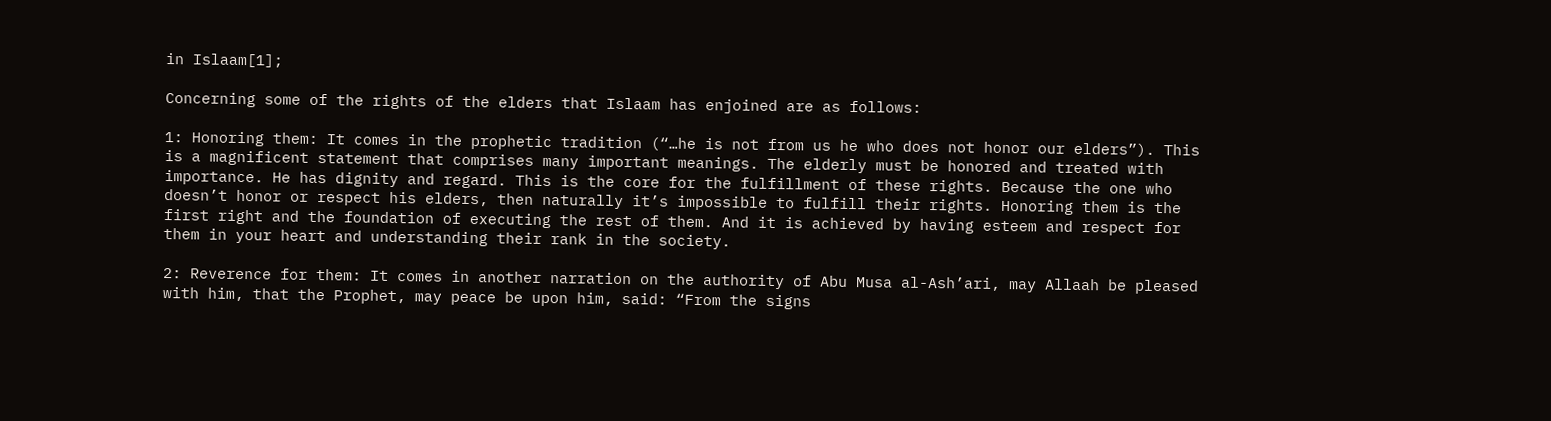in Islaam[1];

Concerning some of the rights of the elders that Islaam has enjoined are as follows:

1: Honoring them: It comes in the prophetic tradition (“…he is not from us he who does not honor our elders”). This is a magnificent statement that comprises many important meanings. The elderly must be honored and treated with importance. He has dignity and regard. This is the core for the fulfillment of these rights. Because the one who doesn’t honor or respect his elders, then naturally it’s impossible to fulfill their rights. Honoring them is the first right and the foundation of executing the rest of them. And it is achieved by having esteem and respect for them in your heart and understanding their rank in the society.

2: Reverence for them: It comes in another narration on the authority of Abu Musa al-Ash’ari, may Allaah be pleased with him, that the Prophet, may peace be upon him, said: “From the signs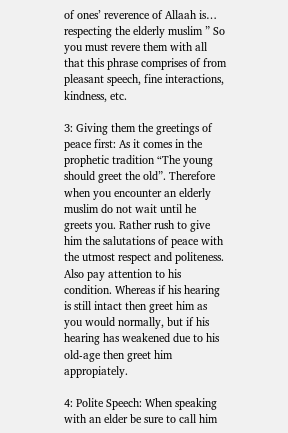of ones’ reverence of Allaah is… respecting the elderly muslim ” So you must revere them with all that this phrase comprises of from pleasant speech, fine interactions, kindness, etc.

3: Giving them the greetings of peace first: As it comes in the prophetic tradition “The young should greet the old”. Therefore when you encounter an elderly muslim do not wait until he greets you. Rather rush to give him the salutations of peace with the utmost respect and politeness. Also pay attention to his condition. Whereas if his hearing is still intact then greet him as you would normally, but if his hearing has weakened due to his old-age then greet him appropiately.

4: Polite Speech: When speaking with an elder be sure to call him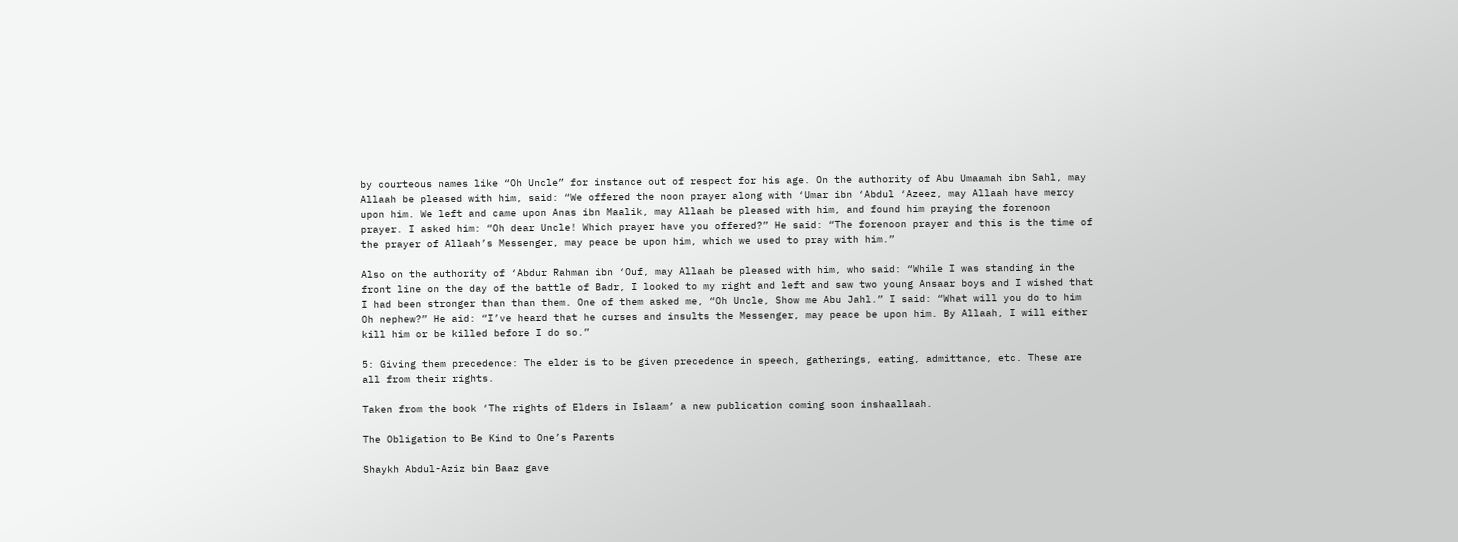by courteous names like “Oh Uncle” for instance out of respect for his age. On the authority of Abu Umaamah ibn Sahl, may Allaah be pleased with him, said: “We offered the noon prayer along with ‘Umar ibn ‘Abdul ‘Azeez, may Allaah have mercy upon him. We left and came upon Anas ibn Maalik, may Allaah be pleased with him, and found him praying the forenoon prayer. I asked him: “Oh dear Uncle! Which prayer have you offered?” He said: “The forenoon prayer and this is the time of the prayer of Allaah’s Messenger, may peace be upon him, which we used to pray with him.”

Also on the authority of ‘Abdur Rahman ibn ‘Ouf, may Allaah be pleased with him, who said: “While I was standing in the front line on the day of the battle of Badr, I looked to my right and left and saw two young Ansaar boys and I wished that I had been stronger than than them. One of them asked me, “Oh Uncle, Show me Abu Jahl.” I said: “What will you do to him Oh nephew?” He aid: “I’ve heard that he curses and insults the Messenger, may peace be upon him. By Allaah, I will either kill him or be killed before I do so.”

5: Giving them precedence: The elder is to be given precedence in speech, gatherings, eating, admittance, etc. These are all from their rights.

Taken from the book ‘The rights of Elders in Islaam’ a new publication coming soon inshaallaah.

The Obligation to Be Kind to One’s Parents

Shaykh Abdul-Aziz bin Baaz gave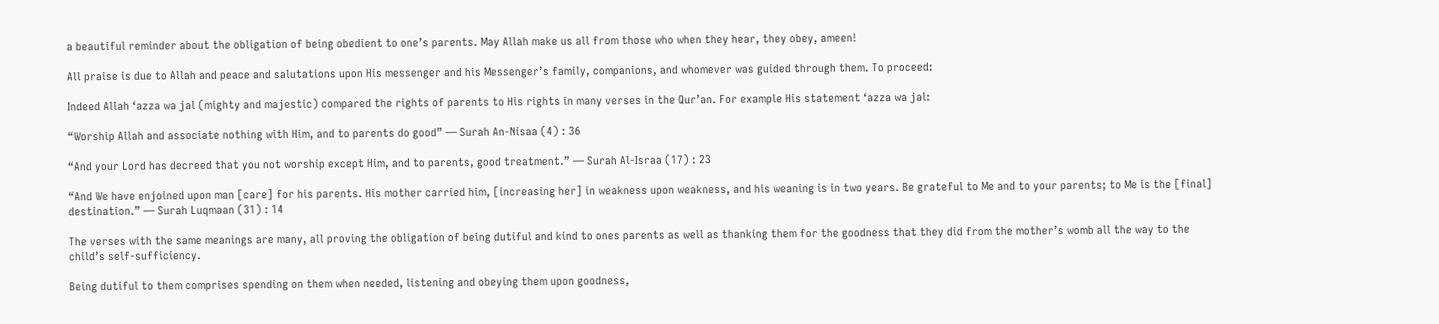a beautiful reminder about the obligation of being obedient to one’s parents. May Allah make us all from those who when they hear, they obey, ameen!

All praise is due to Allah and peace and salutations upon His messenger and his Messenger’s family, companions, and whomever was guided through them. To proceed:

Indeed Allah ‘azza wa jal (mighty and majestic) compared the rights of parents to His rights in many verses in the Qur’an. For example His statement ‘azza wa jal:

“Worship Allah and associate nothing with Him, and to parents do good” — Surah An-Nisaa (4) : 36

“And your Lord has decreed that you not worship except Him, and to parents, good treatment.” — Surah Al-Israa (17) : 23

“And We have enjoined upon man [care] for his parents. His mother carried him, [increasing her] in weakness upon weakness, and his weaning is in two years. Be grateful to Me and to your parents; to Me is the [final] destination.” — Surah Luqmaan (31) : 14

The verses with the same meanings are many, all proving the obligation of being dutiful and kind to ones parents as well as thanking them for the goodness that they did from the mother’s womb all the way to the child’s self-sufficiency.

Being dutiful to them comprises spending on them when needed, listening and obeying them upon goodness,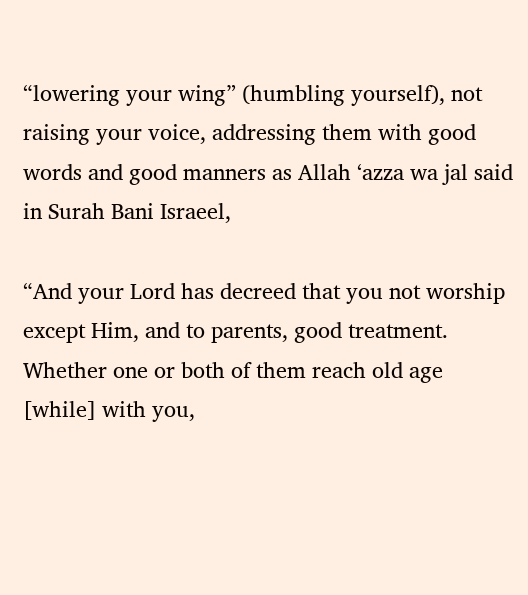“lowering your wing” (humbling yourself), not raising your voice, addressing them with good words and good manners as Allah ‘azza wa jal said in Surah Bani Israeel,

“And your Lord has decreed that you not worship except Him, and to parents, good treatment. Whether one or both of them reach old age [while] with you,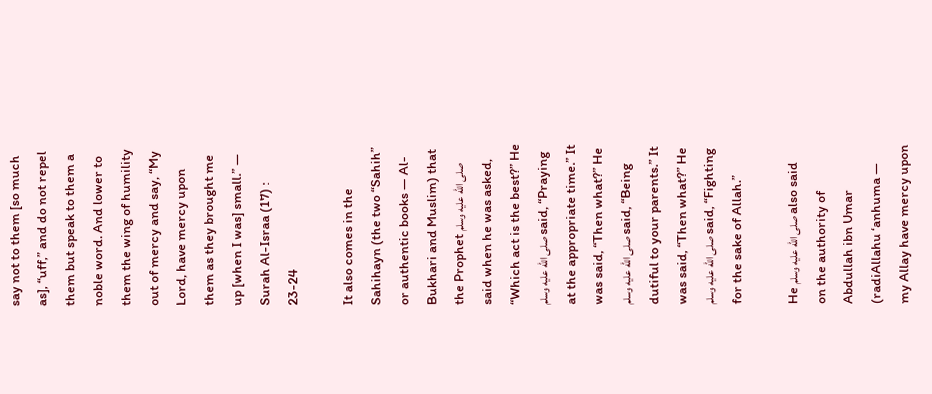say not to them [so much as], “uff,” and do not repel them but speak to them a noble word. And lower to them the wing of humility out of mercy and say, “My Lord, have mercy upon them as they brought me up [when I was] small.” — Surah Al-Israa (17) : 23-24

It also comes in the Sahihayn (the two “Sahih” or authentic books — Al-Bukhari and Muslim) that the Prophet صلى الله عليه وسلم said when he was asked, “Which act is the best?” He صلى الله عليه وسلم said, “Praying at the appropriate time.” It was said, “Then what?” He صلى الله عليه وسلم said, “Being dutiful to your parents.” It was said, “Then what?” He صلى الله عليه وسلم said, “Fighting for the sake of Allah.”

He صلى الله عليه وسلم also said on the authority of Abdullah ibn Umar (radiAllahu ‘anhuma — my Allay have mercy upon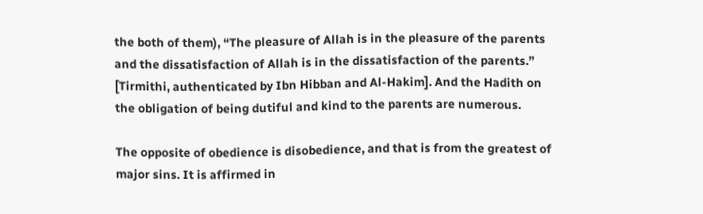the both of them), “The pleasure of Allah is in the pleasure of the parents and the dissatisfaction of Allah is in the dissatisfaction of the parents.” [Tirmithi, authenticated by Ibn Hibban and Al-Hakim]. And the Hadith on the obligation of being dutiful and kind to the parents are numerous.

The opposite of obedience is disobedience, and that is from the greatest of major sins. It is affirmed in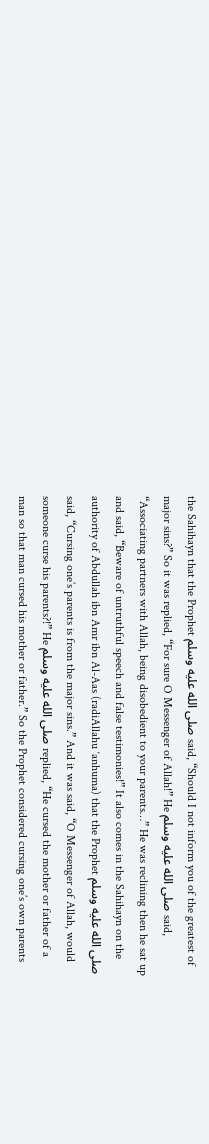the Sahihayn that the Prophet صلى الله عليه وسلم said, “Should I not inform you of the greatest of major sins?” So it was replied, “For sure O Messenger of Allah!” He صلى الله عليه وسلم said, “Associating partners with Allah, being disobedient to your parents…” He was reclining then he sat up and said, “Beware of untruthful speech and false testimonies!” It also comes in the Sahihayn on the authority of Abdullah ibn Amr ibn Al-Aas (radiAllahu ‘anhuma) that the Prophet صلى الله عليه وسلم said, “Cursing one’s parents is from the major sins.” And it was said, “O Messenger of Allah, would someone curse his parents?!” He صلى الله عليه وسلم replied, “He cursed the mother or father of a man so that man cursed his mother or father.” So the Prophet considered cursing one’s own parents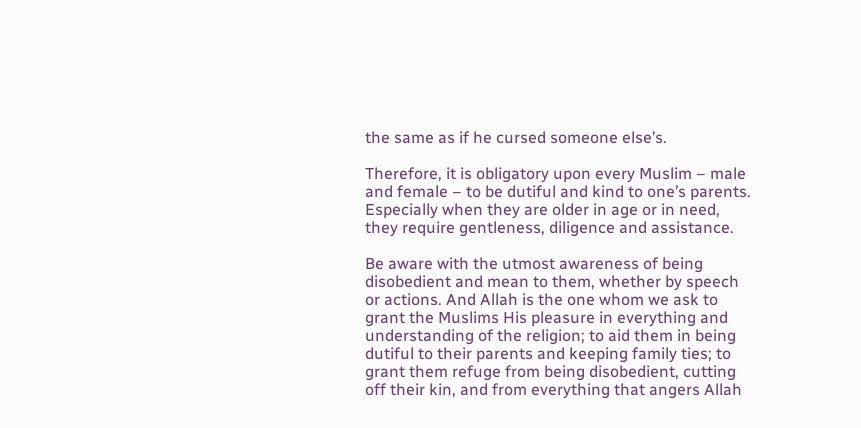the same as if he cursed someone else’s.

Therefore, it is obligatory upon every Muslim – male and female – to be dutiful and kind to one’s parents. Especially when they are older in age or in need, they require gentleness, diligence and assistance.

Be aware with the utmost awareness of being disobedient and mean to them, whether by speech or actions. And Allah is the one whom we ask to grant the Muslims His pleasure in everything and understanding of the religion; to aid them in being dutiful to their parents and keeping family ties; to grant them refuge from being disobedient, cutting off their kin, and from everything that angers Allah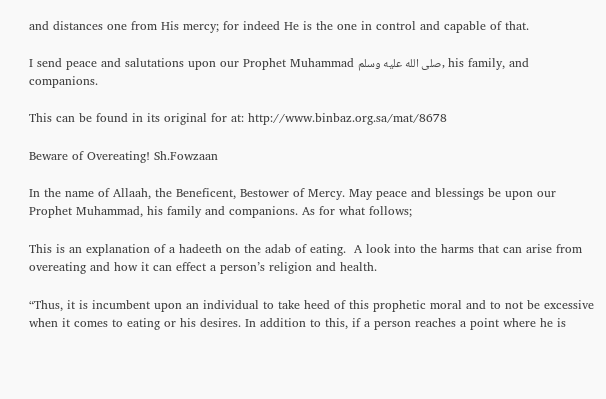and distances one from His mercy; for indeed He is the one in control and capable of that.

I send peace and salutations upon our Prophet Muhammad صلى الله عليه وسلم, his family, and companions.

This can be found in its original for at: http://www.binbaz.org.sa/mat/8678

Beware of Overeating! Sh.Fowzaan

In the name of Allaah, the Beneficent, Bestower of Mercy. May peace and blessings be upon our Prophet Muhammad, his family and companions. As for what follows;

This is an explanation of a hadeeth on the adab of eating.  A look into the harms that can arise from overeating and how it can effect a person’s religion and health.

“Thus, it is incumbent upon an individual to take heed of this prophetic moral and to not be excessive when it comes to eating or his desires. In addition to this, if a person reaches a point where he is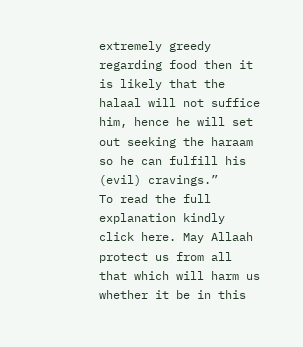extremely greedy regarding food then it is likely that the halaal will not suffice him, hence he will set out seeking the haraam so he can fulfill his (evil) cravings.”
To read the full explanation kindly click here. May Allaah protect us from all that which will harm us whether it be in this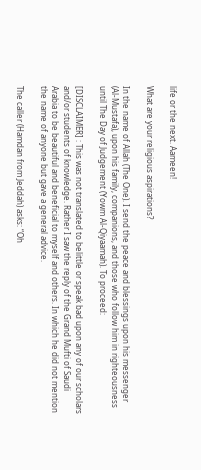life or the next. Aameen!

What are your religious aspirations?

In the name of Allah (The One). I send the peace and blessings upon his messenger (Al-Mustafa), upon his family, companions, and those who follow him in righteousness until The Day of Judgement (Yowm Al-Qiyaamah). To proceed:

[DISCLAIMER] : This was not translated to belittle or speak bad upon any of our scholars and/or students of knowledge. Rather I saw the reply of the Grand Mufti of Saudi Arabia to be beautiful and beneficial to myself and others. In which he did not mention the name of anyone but gave a general advice.

The caller (Hamdan from Jeddah) asks: “Oh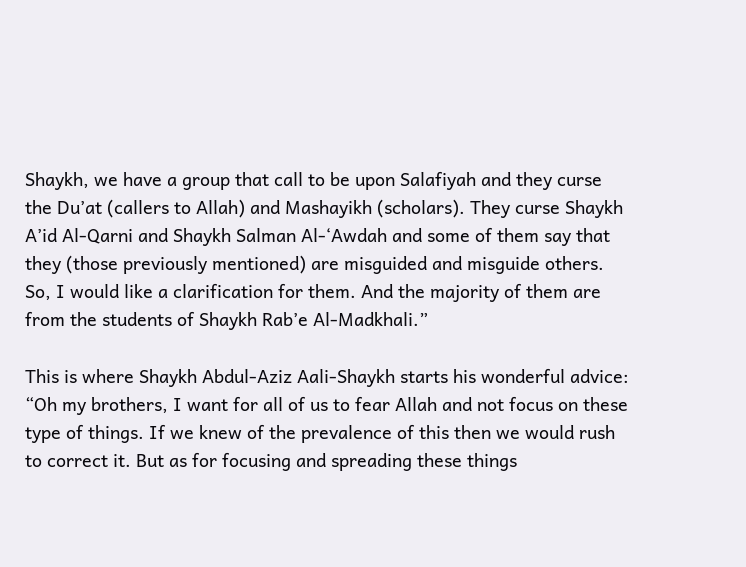Shaykh, we have a group that call to be upon Salafiyah and they curse the Du’at (callers to Allah) and Mashayikh (scholars). They curse Shaykh A’id Al-Qarni and Shaykh Salman Al-‘Awdah and some of them say that they (those previously mentioned) are misguided and misguide others. So, I would like a clarification for them. And the majority of them are from the students of Shaykh Rab’e Al-Madkhali.”

This is where Shaykh Abdul-Aziz Aali-Shaykh starts his wonderful advice: “Oh my brothers, I want for all of us to fear Allah and not focus on these type of things. If we knew of the prevalence of this then we would rush to correct it. But as for focusing and spreading these things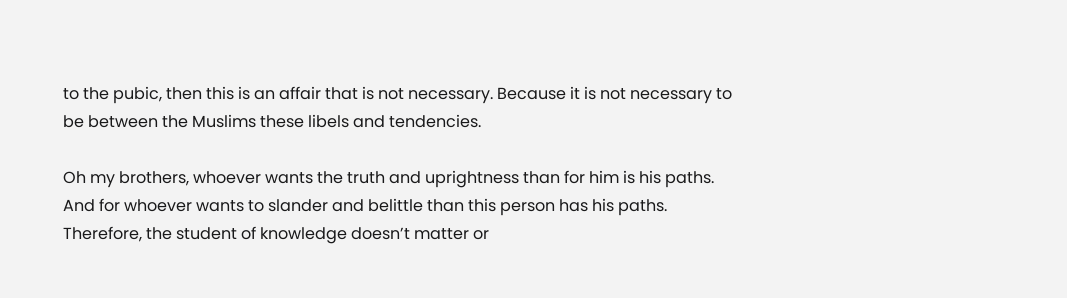to the pubic, then this is an affair that is not necessary. Because it is not necessary to be between the Muslims these libels and tendencies.

Oh my brothers, whoever wants the truth and uprightness than for him is his paths. And for whoever wants to slander and belittle than this person has his paths. Therefore, the student of knowledge doesn’t matter or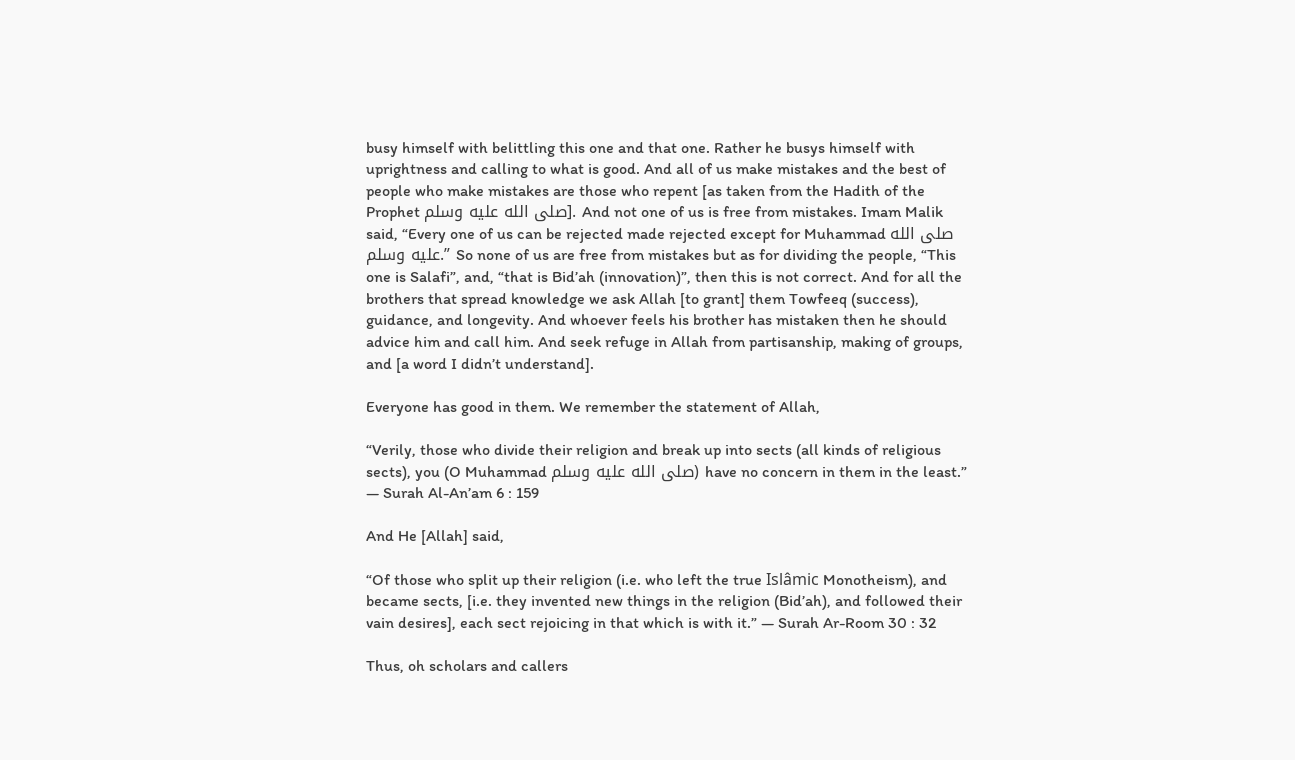busy himself with belittling this one and that one. Rather he busys himself with uprightness and calling to what is good. And all of us make mistakes and the best of people who make mistakes are those who repent [as taken from the Hadith of the Prophet صلى الله عليه وسلم]. And not one of us is free from mistakes. Imam Malik said, “Every one of us can be rejected made rejected except for Muhammad صلى الله عليه وسلم.” So none of us are free from mistakes but as for dividing the people, “This one is Salafi”, and, “that is Bid’ah (innovation)”, then this is not correct. And for all the brothers that spread knowledge we ask Allah [to grant] them Towfeeq (success), guidance, and longevity. And whoever feels his brother has mistaken then he should advice him and call him. And seek refuge in Allah from partisanship, making of groups, and [a word I didn’t understand].

Everyone has good in them. We remember the statement of Allah,

“Verily, those who divide their religion and break up into sects (all kinds of religious sects), you (O Muhammad صلى الله عليه وسلم) have no concern in them in the least.” — Surah Al-An’am 6 : 159

And He [Allah] said,

“Of those who split up their religion (i.e. who left the true Islâmic Monotheism), and became sects, [i.e. they invented new things in the religion (Bid’ah), and followed their vain desires], each sect rejoicing in that which is with it.” — Surah Ar-Room 30 : 32

Thus, oh scholars and callers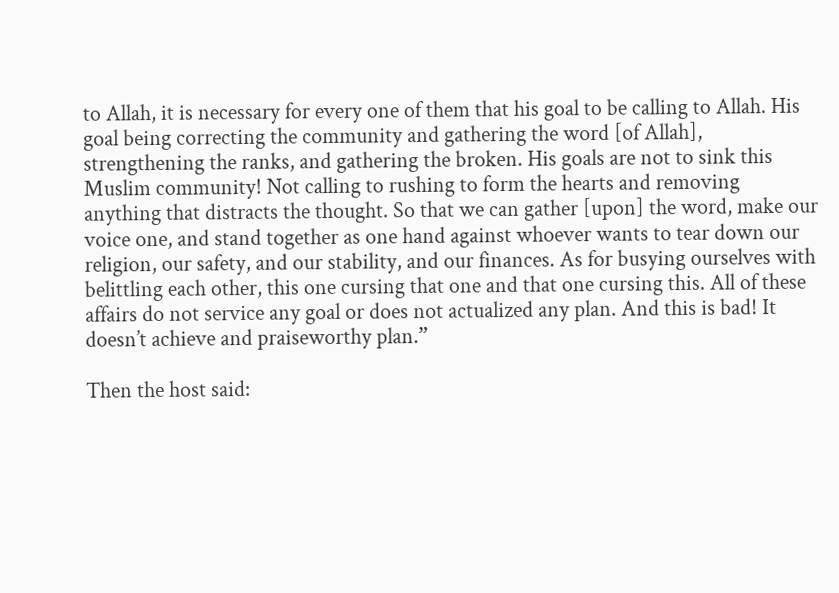to Allah, it is necessary for every one of them that his goal to be calling to Allah. His goal being correcting the community and gathering the word [of Allah], strengthening the ranks, and gathering the broken. His goals are not to sink this Muslim community! Not calling to rushing to form the hearts and removing anything that distracts the thought. So that we can gather [upon] the word, make our voice one, and stand together as one hand against whoever wants to tear down our religion, our safety, and our stability, and our finances. As for busying ourselves with belittling each other, this one cursing that one and that one cursing this. All of these affairs do not service any goal or does not actualized any plan. And this is bad! It doesn’t achieve and praiseworthy plan.”

Then the host said: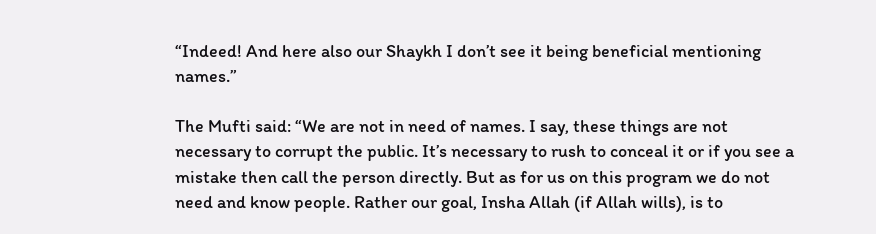“Indeed! And here also our Shaykh I don’t see it being beneficial mentioning names.”

The Mufti said: “We are not in need of names. I say, these things are not necessary to corrupt the public. It’s necessary to rush to conceal it or if you see a mistake then call the person directly. But as for us on this program we do not need and know people. Rather our goal, Insha Allah (if Allah wills), is to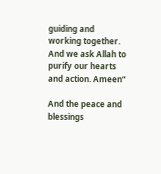guiding and working together. And we ask Allah to purify our hearts and action. Ameen”

And the peace and blessings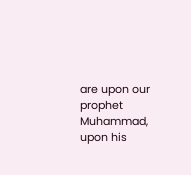are upon our prophet Muhammad, upon his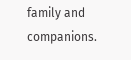family and companions.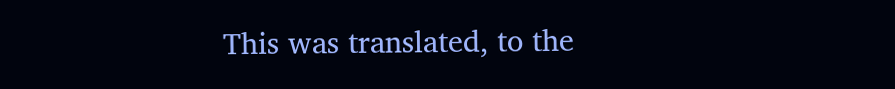This was translated, to the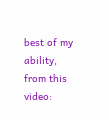best of my ability, from this video: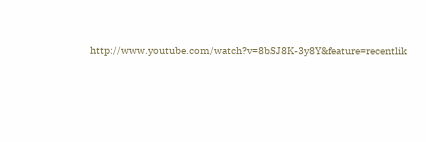http://www.youtube.com/watch?v=8bSJ8K-3y8Y&feature=recentlik